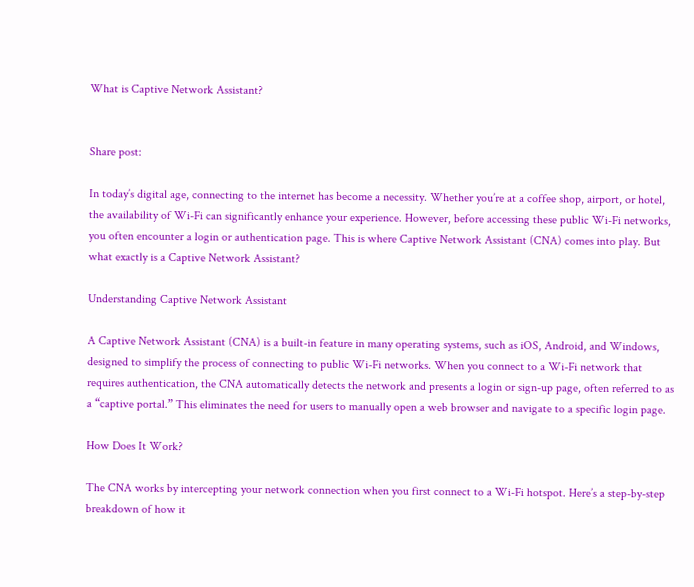What is Captive Network Assistant?


Share post:

In today’s digital age, connecting to the internet has become a necessity. Whether you’re at a coffee shop, airport, or hotel, the availability of Wi-Fi can significantly enhance your experience. However, before accessing these public Wi-Fi networks, you often encounter a login or authentication page. This is where Captive Network Assistant (CNA) comes into play. But what exactly is a Captive Network Assistant?

Understanding Captive Network Assistant

A Captive Network Assistant (CNA) is a built-in feature in many operating systems, such as iOS, Android, and Windows, designed to simplify the process of connecting to public Wi-Fi networks. When you connect to a Wi-Fi network that requires authentication, the CNA automatically detects the network and presents a login or sign-up page, often referred to as a “captive portal.” This eliminates the need for users to manually open a web browser and navigate to a specific login page.

How Does It Work?

The CNA works by intercepting your network connection when you first connect to a Wi-Fi hotspot. Here’s a step-by-step breakdown of how it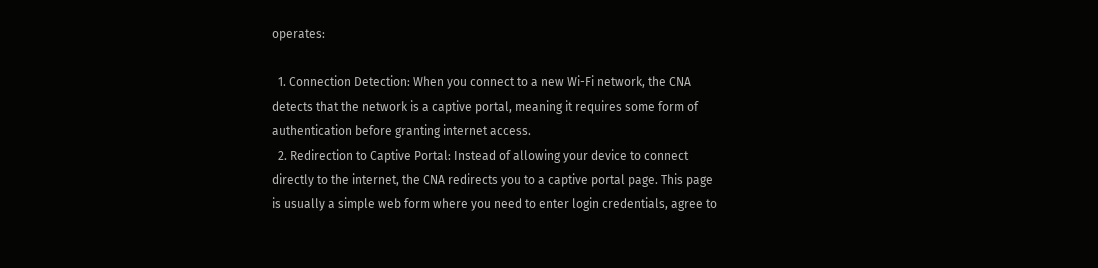operates:

  1. Connection Detection: When you connect to a new Wi-Fi network, the CNA detects that the network is a captive portal, meaning it requires some form of authentication before granting internet access.
  2. Redirection to Captive Portal: Instead of allowing your device to connect directly to the internet, the CNA redirects you to a captive portal page. This page is usually a simple web form where you need to enter login credentials, agree to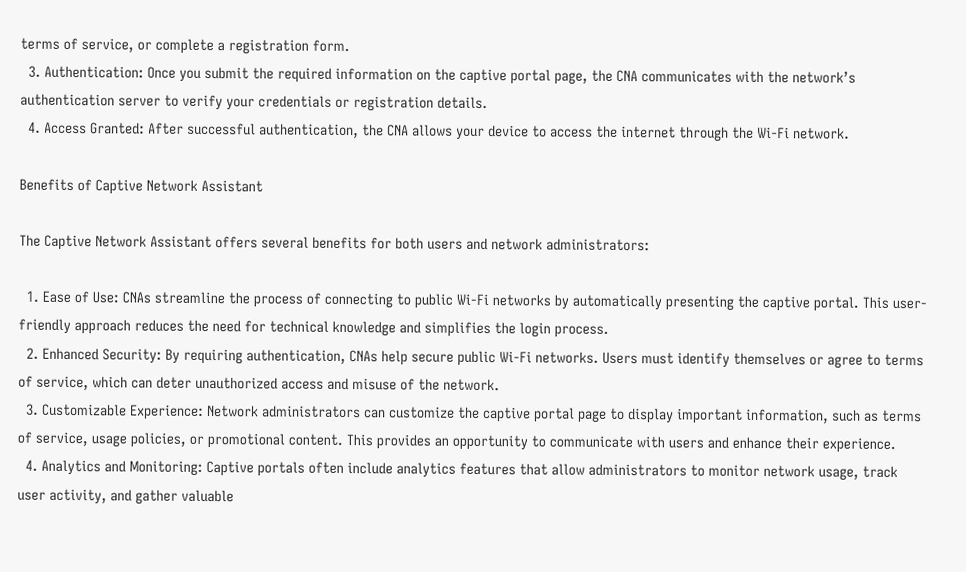terms of service, or complete a registration form.
  3. Authentication: Once you submit the required information on the captive portal page, the CNA communicates with the network’s authentication server to verify your credentials or registration details.
  4. Access Granted: After successful authentication, the CNA allows your device to access the internet through the Wi-Fi network.

Benefits of Captive Network Assistant

The Captive Network Assistant offers several benefits for both users and network administrators:

  1. Ease of Use: CNAs streamline the process of connecting to public Wi-Fi networks by automatically presenting the captive portal. This user-friendly approach reduces the need for technical knowledge and simplifies the login process.
  2. Enhanced Security: By requiring authentication, CNAs help secure public Wi-Fi networks. Users must identify themselves or agree to terms of service, which can deter unauthorized access and misuse of the network.
  3. Customizable Experience: Network administrators can customize the captive portal page to display important information, such as terms of service, usage policies, or promotional content. This provides an opportunity to communicate with users and enhance their experience.
  4. Analytics and Monitoring: Captive portals often include analytics features that allow administrators to monitor network usage, track user activity, and gather valuable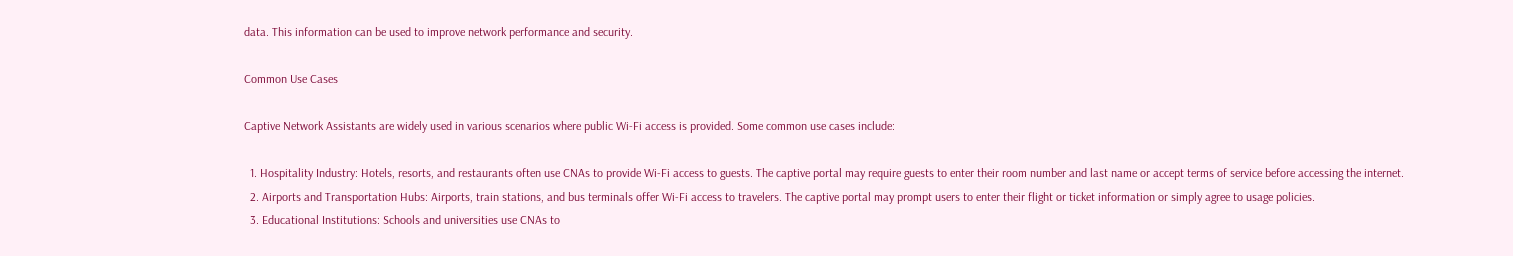data. This information can be used to improve network performance and security.

Common Use Cases

Captive Network Assistants are widely used in various scenarios where public Wi-Fi access is provided. Some common use cases include:

  1. Hospitality Industry: Hotels, resorts, and restaurants often use CNAs to provide Wi-Fi access to guests. The captive portal may require guests to enter their room number and last name or accept terms of service before accessing the internet.
  2. Airports and Transportation Hubs: Airports, train stations, and bus terminals offer Wi-Fi access to travelers. The captive portal may prompt users to enter their flight or ticket information or simply agree to usage policies.
  3. Educational Institutions: Schools and universities use CNAs to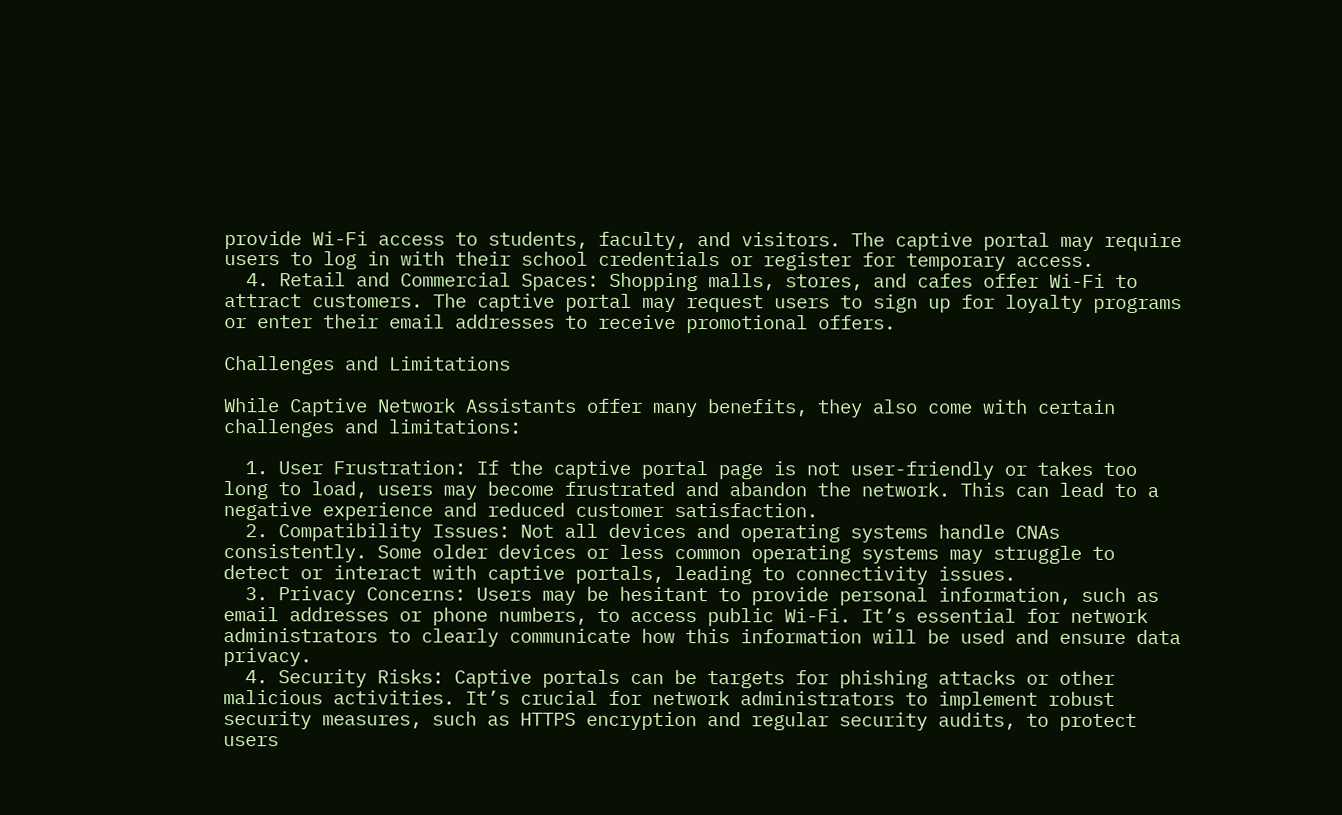provide Wi-Fi access to students, faculty, and visitors. The captive portal may require users to log in with their school credentials or register for temporary access.
  4. Retail and Commercial Spaces: Shopping malls, stores, and cafes offer Wi-Fi to attract customers. The captive portal may request users to sign up for loyalty programs or enter their email addresses to receive promotional offers.

Challenges and Limitations

While Captive Network Assistants offer many benefits, they also come with certain challenges and limitations:

  1. User Frustration: If the captive portal page is not user-friendly or takes too long to load, users may become frustrated and abandon the network. This can lead to a negative experience and reduced customer satisfaction.
  2. Compatibility Issues: Not all devices and operating systems handle CNAs consistently. Some older devices or less common operating systems may struggle to detect or interact with captive portals, leading to connectivity issues.
  3. Privacy Concerns: Users may be hesitant to provide personal information, such as email addresses or phone numbers, to access public Wi-Fi. It’s essential for network administrators to clearly communicate how this information will be used and ensure data privacy.
  4. Security Risks: Captive portals can be targets for phishing attacks or other malicious activities. It’s crucial for network administrators to implement robust security measures, such as HTTPS encryption and regular security audits, to protect users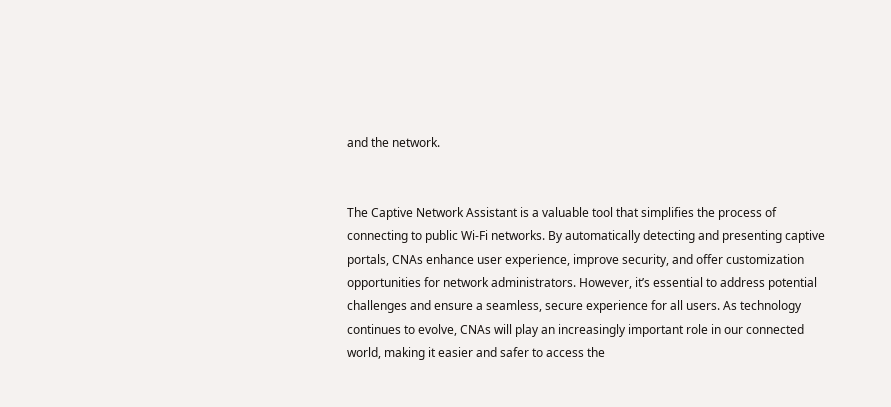and the network.


The Captive Network Assistant is a valuable tool that simplifies the process of connecting to public Wi-Fi networks. By automatically detecting and presenting captive portals, CNAs enhance user experience, improve security, and offer customization opportunities for network administrators. However, it’s essential to address potential challenges and ensure a seamless, secure experience for all users. As technology continues to evolve, CNAs will play an increasingly important role in our connected world, making it easier and safer to access the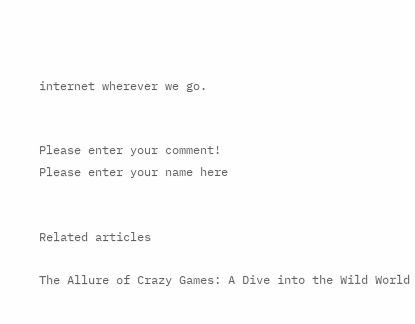internet wherever we go.


Please enter your comment!
Please enter your name here


Related articles

The Allure of Crazy Games: A Dive into the Wild World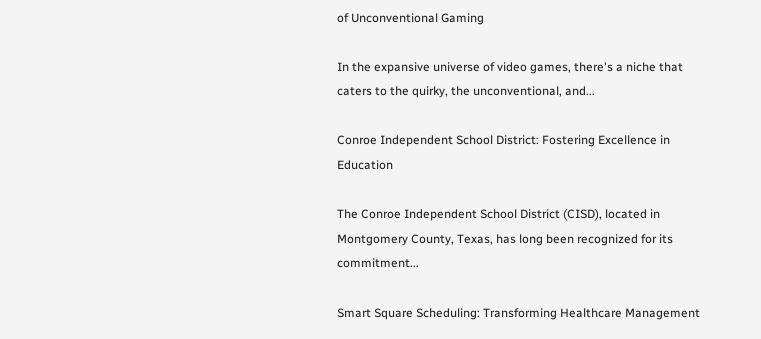of Unconventional Gaming

In the expansive universe of video games, there's a niche that caters to the quirky, the unconventional, and...

Conroe Independent School District: Fostering Excellence in Education

The Conroe Independent School District (CISD), located in Montgomery County, Texas, has long been recognized for its commitment...

Smart Square Scheduling: Transforming Healthcare Management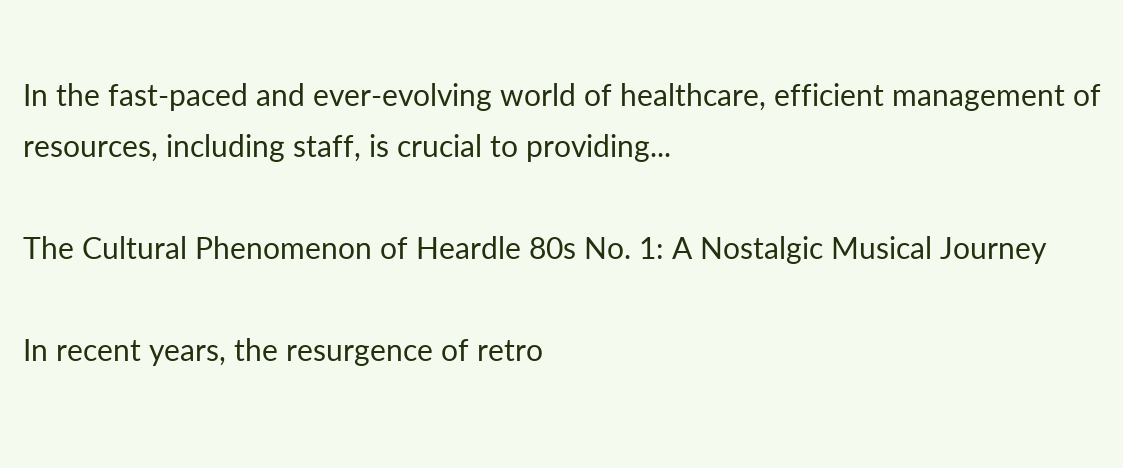In the fast-paced and ever-evolving world of healthcare, efficient management of resources, including staff, is crucial to providing...

The Cultural Phenomenon of Heardle 80s No. 1: A Nostalgic Musical Journey

In recent years, the resurgence of retro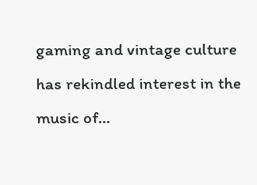gaming and vintage culture has rekindled interest in the music of...